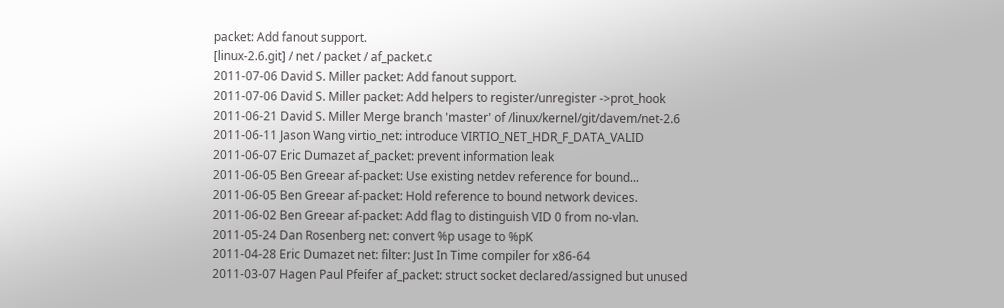packet: Add fanout support.
[linux-2.6.git] / net / packet / af_packet.c
2011-07-06 David S. Miller packet: Add fanout support.
2011-07-06 David S. Miller packet: Add helpers to register/unregister ->prot_hook
2011-06-21 David S. Miller Merge branch 'master' of /linux/kernel/git/davem/net-2.6
2011-06-11 Jason Wang virtio_net: introduce VIRTIO_NET_HDR_F_DATA_VALID
2011-06-07 Eric Dumazet af_packet: prevent information leak
2011-06-05 Ben Greear af-packet: Use existing netdev reference for bound...
2011-06-05 Ben Greear af-packet: Hold reference to bound network devices.
2011-06-02 Ben Greear af-packet: Add flag to distinguish VID 0 from no-vlan.
2011-05-24 Dan Rosenberg net: convert %p usage to %pK
2011-04-28 Eric Dumazet net: filter: Just In Time compiler for x86-64
2011-03-07 Hagen Paul Pfeifer af_packet: struct socket declared/assigned but unused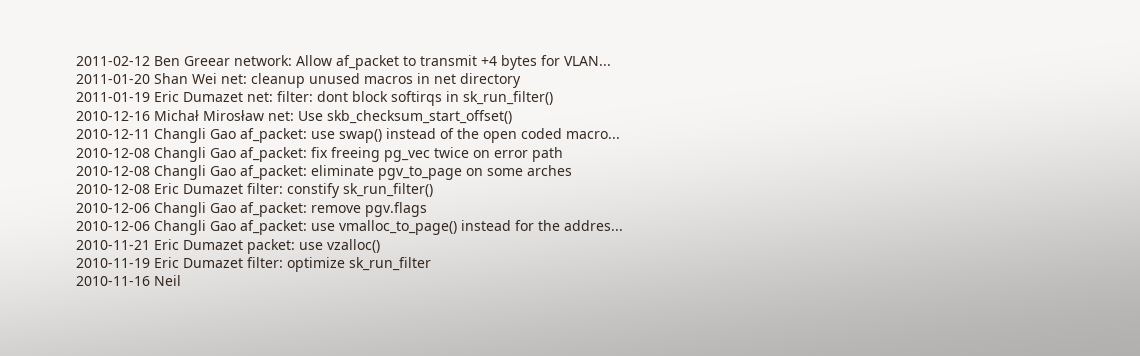2011-02-12 Ben Greear network: Allow af_packet to transmit +4 bytes for VLAN...
2011-01-20 Shan Wei net: cleanup unused macros in net directory
2011-01-19 Eric Dumazet net: filter: dont block softirqs in sk_run_filter()
2010-12-16 Michał Mirosław net: Use skb_checksum_start_offset()
2010-12-11 Changli Gao af_packet: use swap() instead of the open coded macro...
2010-12-08 Changli Gao af_packet: fix freeing pg_vec twice on error path
2010-12-08 Changli Gao af_packet: eliminate pgv_to_page on some arches
2010-12-08 Eric Dumazet filter: constify sk_run_filter()
2010-12-06 Changli Gao af_packet: remove pgv.flags
2010-12-06 Changli Gao af_packet: use vmalloc_to_page() instead for the addres...
2010-11-21 Eric Dumazet packet: use vzalloc()
2010-11-19 Eric Dumazet filter: optimize sk_run_filter
2010-11-16 Neil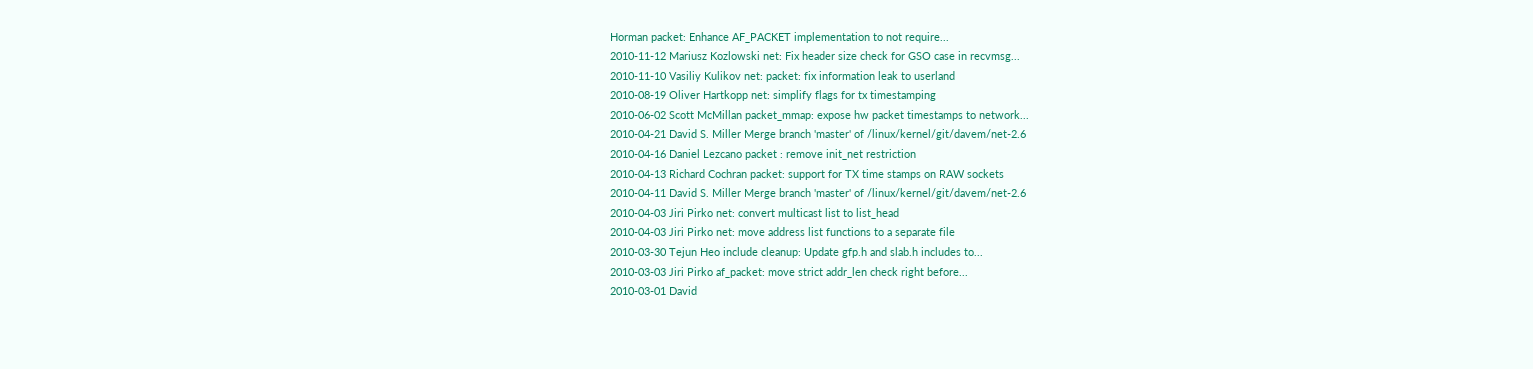Horman packet: Enhance AF_PACKET implementation to not require...
2010-11-12 Mariusz Kozlowski net: Fix header size check for GSO case in recvmsg...
2010-11-10 Vasiliy Kulikov net: packet: fix information leak to userland
2010-08-19 Oliver Hartkopp net: simplify flags for tx timestamping
2010-06-02 Scott McMillan packet_mmap: expose hw packet timestamps to network...
2010-04-21 David S. Miller Merge branch 'master' of /linux/kernel/git/davem/net-2.6
2010-04-16 Daniel Lezcano packet : remove init_net restriction
2010-04-13 Richard Cochran packet: support for TX time stamps on RAW sockets
2010-04-11 David S. Miller Merge branch 'master' of /linux/kernel/git/davem/net-2.6
2010-04-03 Jiri Pirko net: convert multicast list to list_head
2010-04-03 Jiri Pirko net: move address list functions to a separate file
2010-03-30 Tejun Heo include cleanup: Update gfp.h and slab.h includes to...
2010-03-03 Jiri Pirko af_packet: move strict addr_len check right before...
2010-03-01 David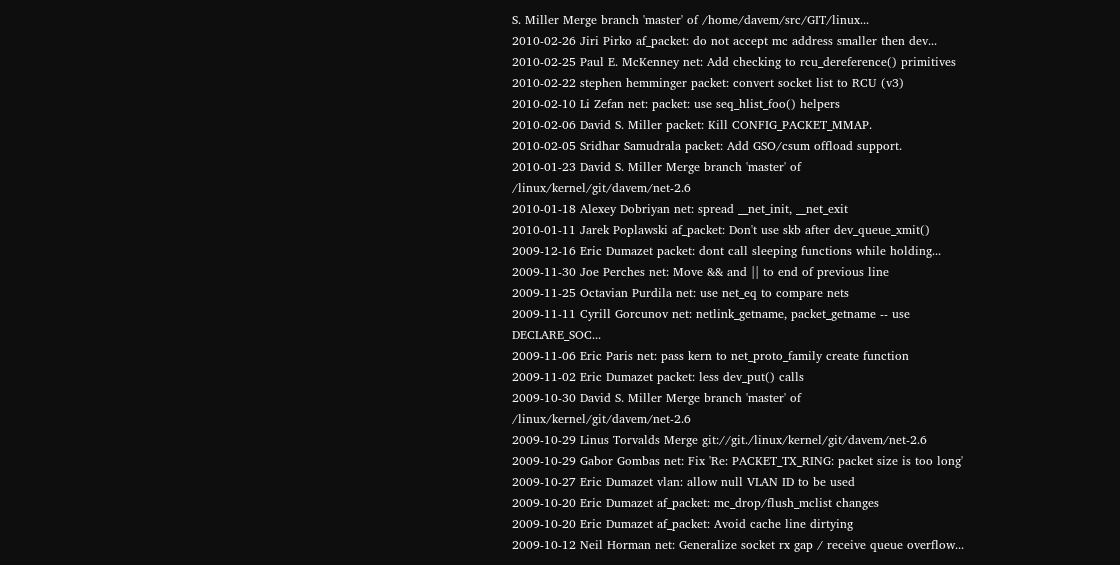S. Miller Merge branch 'master' of /home/davem/src/GIT/linux...
2010-02-26 Jiri Pirko af_packet: do not accept mc address smaller then dev...
2010-02-25 Paul E. McKenney net: Add checking to rcu_dereference() primitives
2010-02-22 stephen hemminger packet: convert socket list to RCU (v3)
2010-02-10 Li Zefan net: packet: use seq_hlist_foo() helpers
2010-02-06 David S. Miller packet: Kill CONFIG_PACKET_MMAP.
2010-02-05 Sridhar Samudrala packet: Add GSO/csum offload support.
2010-01-23 David S. Miller Merge branch 'master' of /linux/kernel/git/davem/net-2.6
2010-01-18 Alexey Dobriyan net: spread __net_init, __net_exit
2010-01-11 Jarek Poplawski af_packet: Don't use skb after dev_queue_xmit()
2009-12-16 Eric Dumazet packet: dont call sleeping functions while holding...
2009-11-30 Joe Perches net: Move && and || to end of previous line
2009-11-25 Octavian Purdila net: use net_eq to compare nets
2009-11-11 Cyrill Gorcunov net: netlink_getname, packet_getname -- use DECLARE_SOC...
2009-11-06 Eric Paris net: pass kern to net_proto_family create function
2009-11-02 Eric Dumazet packet: less dev_put() calls
2009-10-30 David S. Miller Merge branch 'master' of /linux/kernel/git/davem/net-2.6
2009-10-29 Linus Torvalds Merge git://git./linux/kernel/git/davem/net-2.6
2009-10-29 Gabor Gombas net: Fix 'Re: PACKET_TX_RING: packet size is too long'
2009-10-27 Eric Dumazet vlan: allow null VLAN ID to be used
2009-10-20 Eric Dumazet af_packet: mc_drop/flush_mclist changes
2009-10-20 Eric Dumazet af_packet: Avoid cache line dirtying
2009-10-12 Neil Horman net: Generalize socket rx gap / receive queue overflow...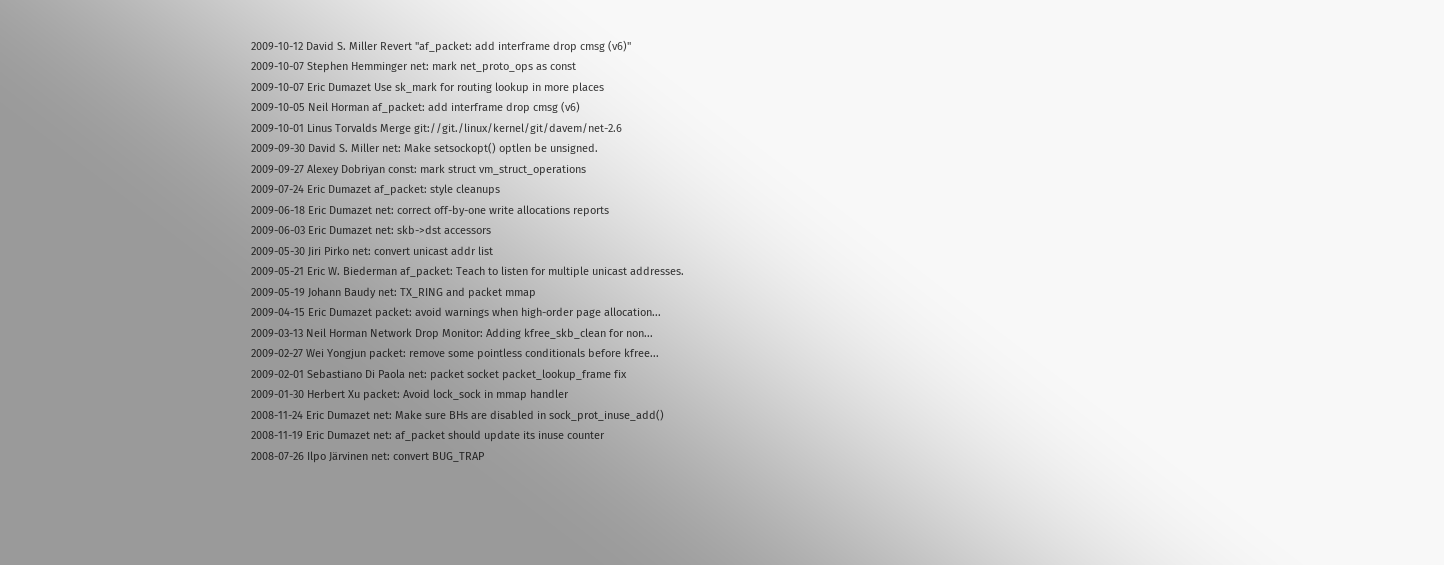2009-10-12 David S. Miller Revert "af_packet: add interframe drop cmsg (v6)"
2009-10-07 Stephen Hemminger net: mark net_proto_ops as const
2009-10-07 Eric Dumazet Use sk_mark for routing lookup in more places
2009-10-05 Neil Horman af_packet: add interframe drop cmsg (v6)
2009-10-01 Linus Torvalds Merge git://git./linux/kernel/git/davem/net-2.6
2009-09-30 David S. Miller net: Make setsockopt() optlen be unsigned.
2009-09-27 Alexey Dobriyan const: mark struct vm_struct_operations
2009-07-24 Eric Dumazet af_packet: style cleanups
2009-06-18 Eric Dumazet net: correct off-by-one write allocations reports
2009-06-03 Eric Dumazet net: skb->dst accessors
2009-05-30 Jiri Pirko net: convert unicast addr list
2009-05-21 Eric W. Biederman af_packet: Teach to listen for multiple unicast addresses.
2009-05-19 Johann Baudy net: TX_RING and packet mmap
2009-04-15 Eric Dumazet packet: avoid warnings when high-order page allocation...
2009-03-13 Neil Horman Network Drop Monitor: Adding kfree_skb_clean for non...
2009-02-27 Wei Yongjun packet: remove some pointless conditionals before kfree...
2009-02-01 Sebastiano Di Paola net: packet socket packet_lookup_frame fix
2009-01-30 Herbert Xu packet: Avoid lock_sock in mmap handler
2008-11-24 Eric Dumazet net: Make sure BHs are disabled in sock_prot_inuse_add()
2008-11-19 Eric Dumazet net: af_packet should update its inuse counter
2008-07-26 Ilpo Järvinen net: convert BUG_TRAP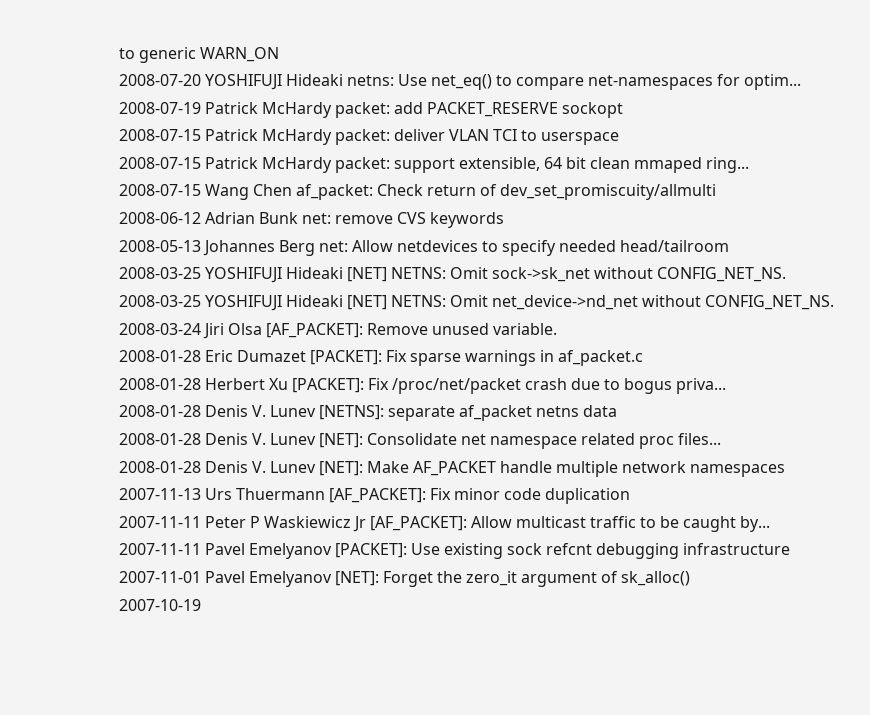to generic WARN_ON
2008-07-20 YOSHIFUJI Hideaki netns: Use net_eq() to compare net-namespaces for optim...
2008-07-19 Patrick McHardy packet: add PACKET_RESERVE sockopt
2008-07-15 Patrick McHardy packet: deliver VLAN TCI to userspace
2008-07-15 Patrick McHardy packet: support extensible, 64 bit clean mmaped ring...
2008-07-15 Wang Chen af_packet: Check return of dev_set_promiscuity/allmulti
2008-06-12 Adrian Bunk net: remove CVS keywords
2008-05-13 Johannes Berg net: Allow netdevices to specify needed head/tailroom
2008-03-25 YOSHIFUJI Hideaki [NET] NETNS: Omit sock->sk_net without CONFIG_NET_NS.
2008-03-25 YOSHIFUJI Hideaki [NET] NETNS: Omit net_device->nd_net without CONFIG_NET_NS.
2008-03-24 Jiri Olsa [AF_PACKET]: Remove unused variable.
2008-01-28 Eric Dumazet [PACKET]: Fix sparse warnings in af_packet.c
2008-01-28 Herbert Xu [PACKET]: Fix /proc/net/packet crash due to bogus priva...
2008-01-28 Denis V. Lunev [NETNS]: separate af_packet netns data
2008-01-28 Denis V. Lunev [NET]: Consolidate net namespace related proc files...
2008-01-28 Denis V. Lunev [NET]: Make AF_PACKET handle multiple network namespaces
2007-11-13 Urs Thuermann [AF_PACKET]: Fix minor code duplication
2007-11-11 Peter P Waskiewicz Jr [AF_PACKET]: Allow multicast traffic to be caught by...
2007-11-11 Pavel Emelyanov [PACKET]: Use existing sock refcnt debugging infrastructure
2007-11-01 Pavel Emelyanov [NET]: Forget the zero_it argument of sk_alloc()
2007-10-19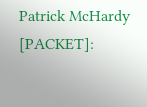Patrick McHardy [PACKET]: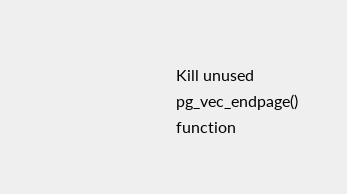Kill unused pg_vec_endpage() function